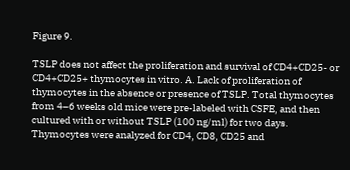Figure 9.

TSLP does not affect the proliferation and survival of CD4+CD25- or CD4+CD25+ thymocytes in vitro. A. Lack of proliferation of thymocytes in the absence or presence of TSLP. Total thymocytes from 4–6 weeks old mice were pre-labeled with CSFE, and then cultured with or without TSLP (100 ng/ml) for two days. Thymocytes were analyzed for CD4, CD8, CD25 and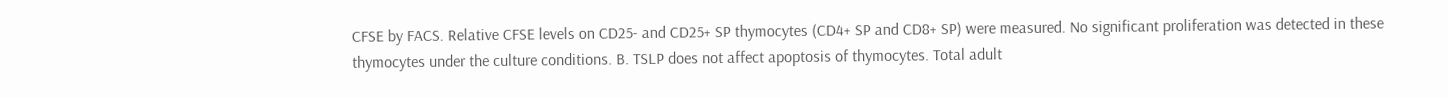CFSE by FACS. Relative CFSE levels on CD25- and CD25+ SP thymocytes (CD4+ SP and CD8+ SP) were measured. No significant proliferation was detected in these thymocytes under the culture conditions. B. TSLP does not affect apoptosis of thymocytes. Total adult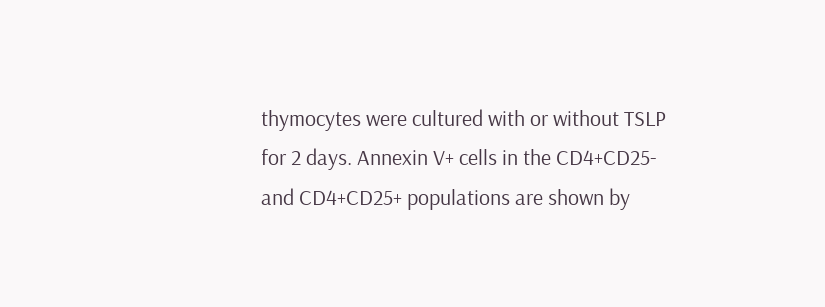thymocytes were cultured with or without TSLP for 2 days. Annexin V+ cells in the CD4+CD25- and CD4+CD25+ populations are shown by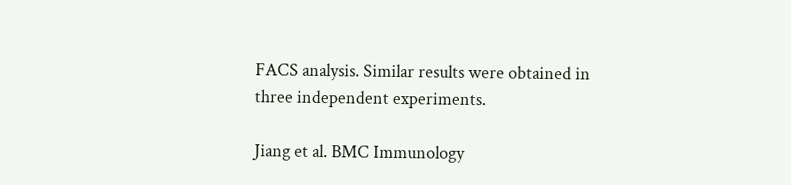FACS analysis. Similar results were obtained in three independent experiments.

Jiang et al. BMC Immunology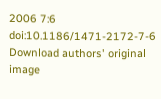2006 7:6   doi:10.1186/1471-2172-7-6
Download authors' original image